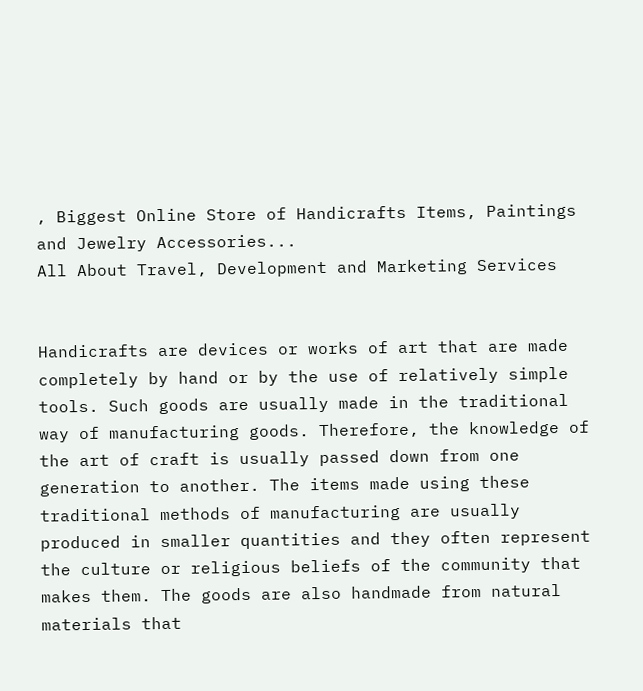, Biggest Online Store of Handicrafts Items, Paintings and Jewelry Accessories...
All About Travel, Development and Marketing Services


Handicrafts are devices or works of art that are made completely by hand or by the use of relatively simple tools. Such goods are usually made in the traditional way of manufacturing goods. Therefore, the knowledge of the art of craft is usually passed down from one generation to another. The items made using these traditional methods of manufacturing are usually produced in smaller quantities and they often represent the culture or religious beliefs of the community that makes them. The goods are also handmade from natural materials that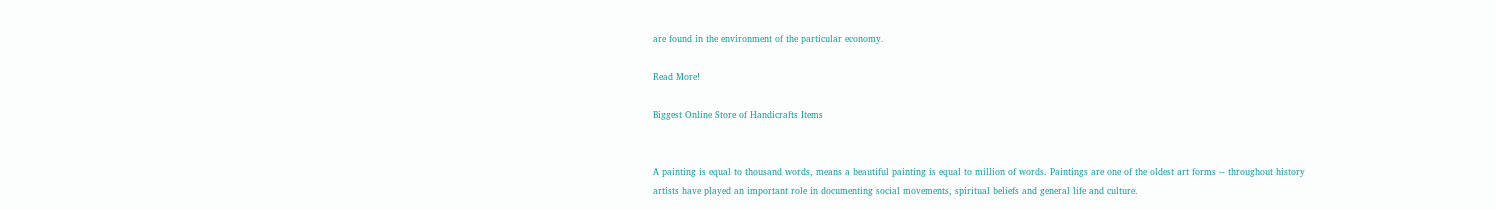are found in the environment of the particular economy.

Read More!

Biggest Online Store of Handicrafts Items


A painting is equal to thousand words, means a beautiful painting is equal to million of words. Paintings are one of the oldest art forms -- throughout history artists have played an important role in documenting social movements, spiritual beliefs and general life and culture.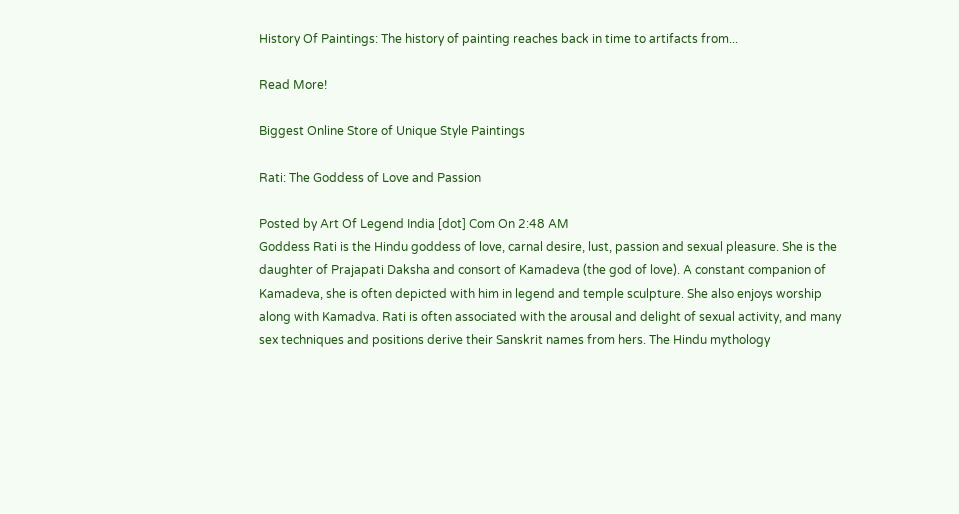History Of Paintings: The history of painting reaches back in time to artifacts from...

Read More!

Biggest Online Store of Unique Style Paintings

Rati: The Goddess of Love and Passion

Posted by Art Of Legend India [dot] Com On 2:48 AM
Goddess Rati is the Hindu goddess of love, carnal desire, lust, passion and sexual pleasure. She is the daughter of Prajapati Daksha and consort of Kamadeva (the god of love). A constant companion of Kamadeva, she is often depicted with him in legend and temple sculpture. She also enjoys worship along with Kamadva. Rati is often associated with the arousal and delight of sexual activity, and many sex techniques and positions derive their Sanskrit names from hers. The Hindu mythology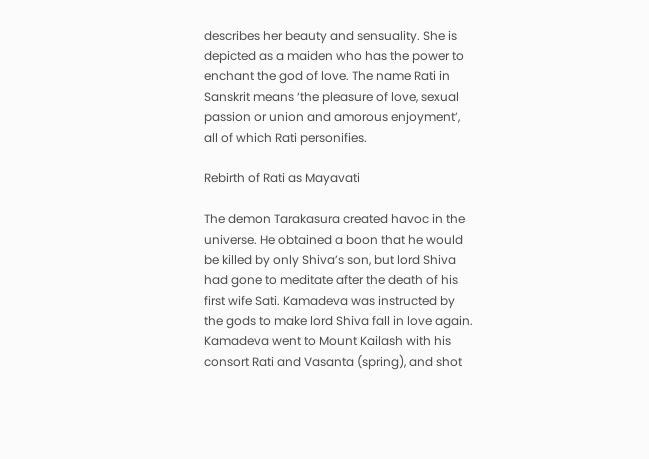describes her beauty and sensuality. She is depicted as a maiden who has the power to enchant the god of love. The name Rati in Sanskrit means ‘the pleasure of love, sexual passion or union and amorous enjoyment’, all of which Rati personifies.

Rebirth of Rati as Mayavati

The demon Tarakasura created havoc in the universe. He obtained a boon that he would be killed by only Shiva’s son, but lord Shiva had gone to meditate after the death of his first wife Sati. Kamadeva was instructed by the gods to make lord Shiva fall in love again. Kamadeva went to Mount Kailash with his consort Rati and Vasanta (spring), and shot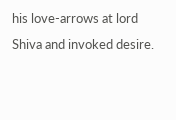his love-arrows at lord Shiva and invoked desire.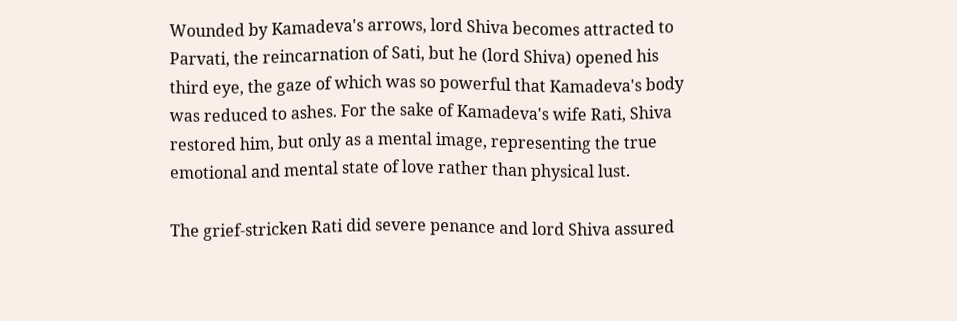Wounded by Kamadeva's arrows, lord Shiva becomes attracted to Parvati, the reincarnation of Sati, but he (lord Shiva) opened his third eye, the gaze of which was so powerful that Kamadeva's body was reduced to ashes. For the sake of Kamadeva's wife Rati, Shiva restored him, but only as a mental image, representing the true emotional and mental state of love rather than physical lust.

The grief-stricken Rati did severe penance and lord Shiva assured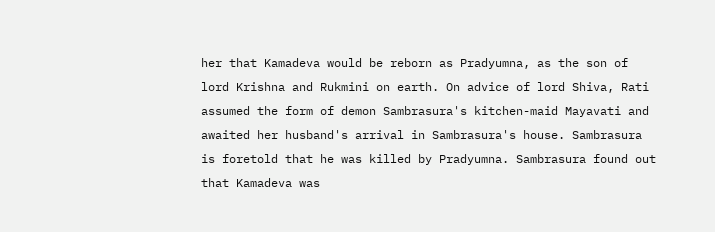her that Kamadeva would be reborn as Pradyumna, as the son of lord Krishna and Rukmini on earth. On advice of lord Shiva, Rati assumed the form of demon Sambrasura's kitchen-maid Mayavati and awaited her husband's arrival in Sambrasura's house. Sambrasura is foretold that he was killed by Pradyumna. Sambrasura found out that Kamadeva was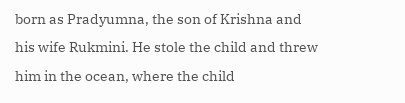born as Pradyumna, the son of Krishna and his wife Rukmini. He stole the child and threw him in the ocean, where the child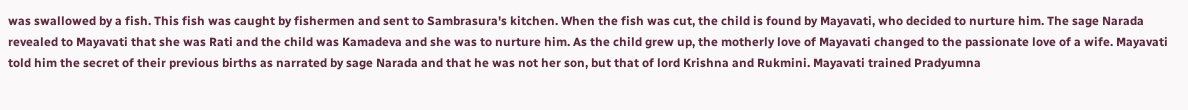was swallowed by a fish. This fish was caught by fishermen and sent to Sambrasura's kitchen. When the fish was cut, the child is found by Mayavati, who decided to nurture him. The sage Narada revealed to Mayavati that she was Rati and the child was Kamadeva and she was to nurture him. As the child grew up, the motherly love of Mayavati changed to the passionate love of a wife. Mayavati told him the secret of their previous births as narrated by sage Narada and that he was not her son, but that of lord Krishna and Rukmini. Mayavati trained Pradyumna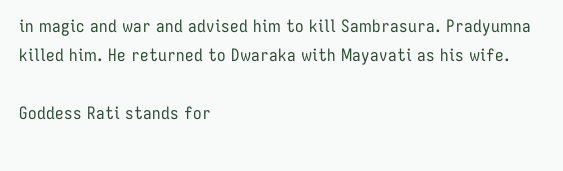in magic and war and advised him to kill Sambrasura. Pradyumna killed him. He returned to Dwaraka with Mayavati as his wife.

Goddess Rati stands for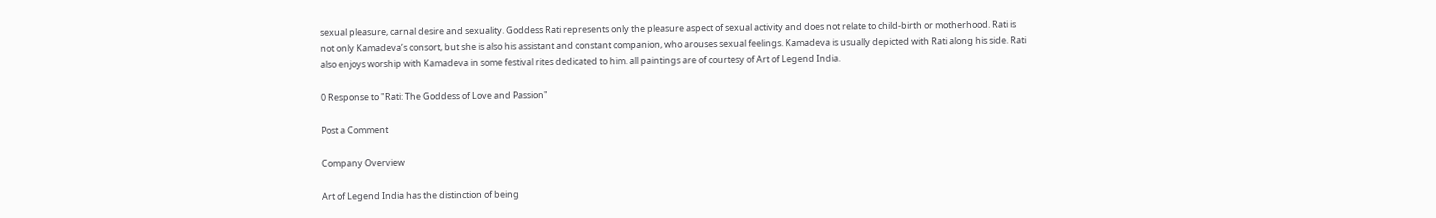sexual pleasure, carnal desire and sexuality. Goddess Rati represents only the pleasure aspect of sexual activity and does not relate to child-birth or motherhood. Rati is not only Kamadeva’s consort, but she is also his assistant and constant companion, who arouses sexual feelings. Kamadeva is usually depicted with Rati along his side. Rati also enjoys worship with Kamadeva in some festival rites dedicated to him. all paintings are of courtesy of Art of Legend India.

0 Response to "Rati: The Goddess of Love and Passion"

Post a Comment

Company Overview

Art of Legend India has the distinction of being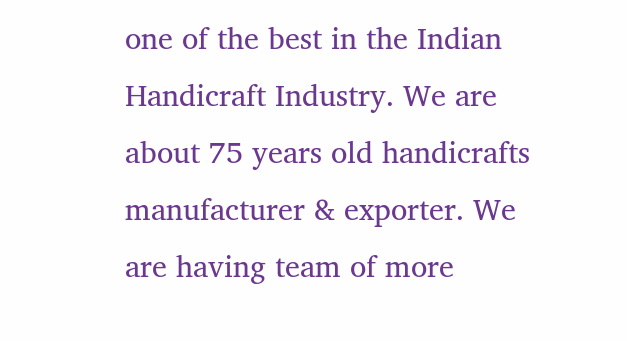one of the best in the Indian Handicraft Industry. We are about 75 years old handicrafts manufacturer & exporter. We are having team of more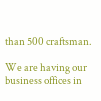than 500 craftsman.

We are having our business offices in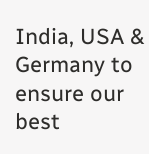India, USA & Germany to ensure our best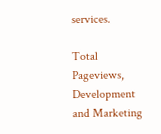services.

Total Pageviews, Development and Marketing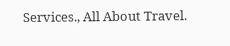Services., All About Travel.